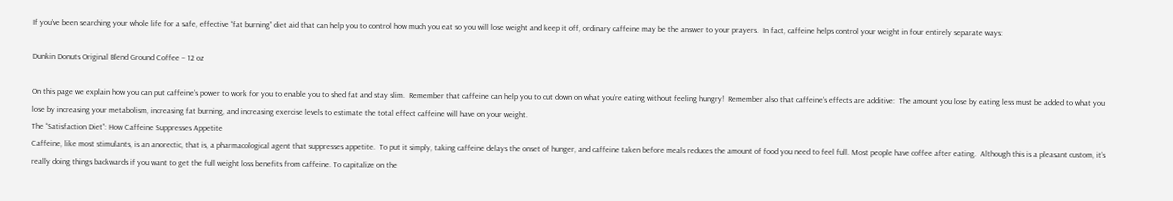If you’ve been searching your whole life for a safe, effective “fat burning” diet aid that can help you to control how much you eat so you will lose weight and keep it off, ordinary caffeine may be the answer to your prayers.  In fact, caffeine helps control your weight in four entirely separate ways:

Dunkin Donuts Original Blend Ground Coffee – 12 oz

On this page we explain how you can put caffeine’s power to work for you to enable you to shed fat and stay slim.  Remember that caffeine can help you to cut down on what you’re eating without feeling hungry!  Remember also that caffeine’s effects are additive:  The amount you lose by eating less must be added to what you lose by increasing your metabolism, increasing fat burning, and increasing exercise levels to estimate the total effect caffeine will have on your weight.
The “Satisfaction Diet”: How Caffeine Suppresses Appetite
Caffeine, like most stimulants, is an anorectic, that is, a pharmacological agent that suppresses appetite.  To put it simply, taking caffeine delays the onset of hunger, and caffeine taken before meals reduces the amount of food you need to feel full. Most people have coffee after eating.  Although this is a pleasant custom, it’s really doing things backwards if you want to get the full weight loss benefits from caffeine. To capitalize on the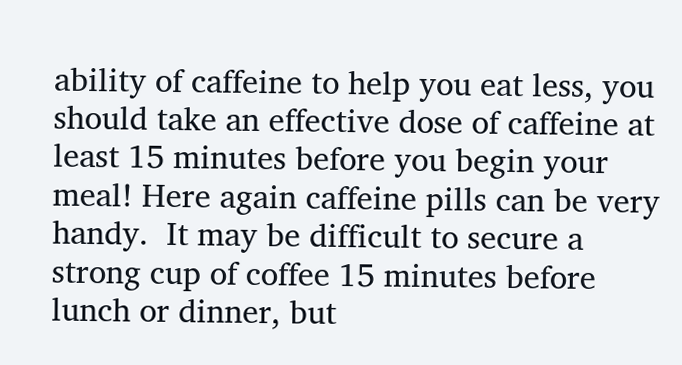ability of caffeine to help you eat less, you should take an effective dose of caffeine at least 15 minutes before you begin your meal! Here again caffeine pills can be very handy.  It may be difficult to secure a strong cup of coffee 15 minutes before lunch or dinner, but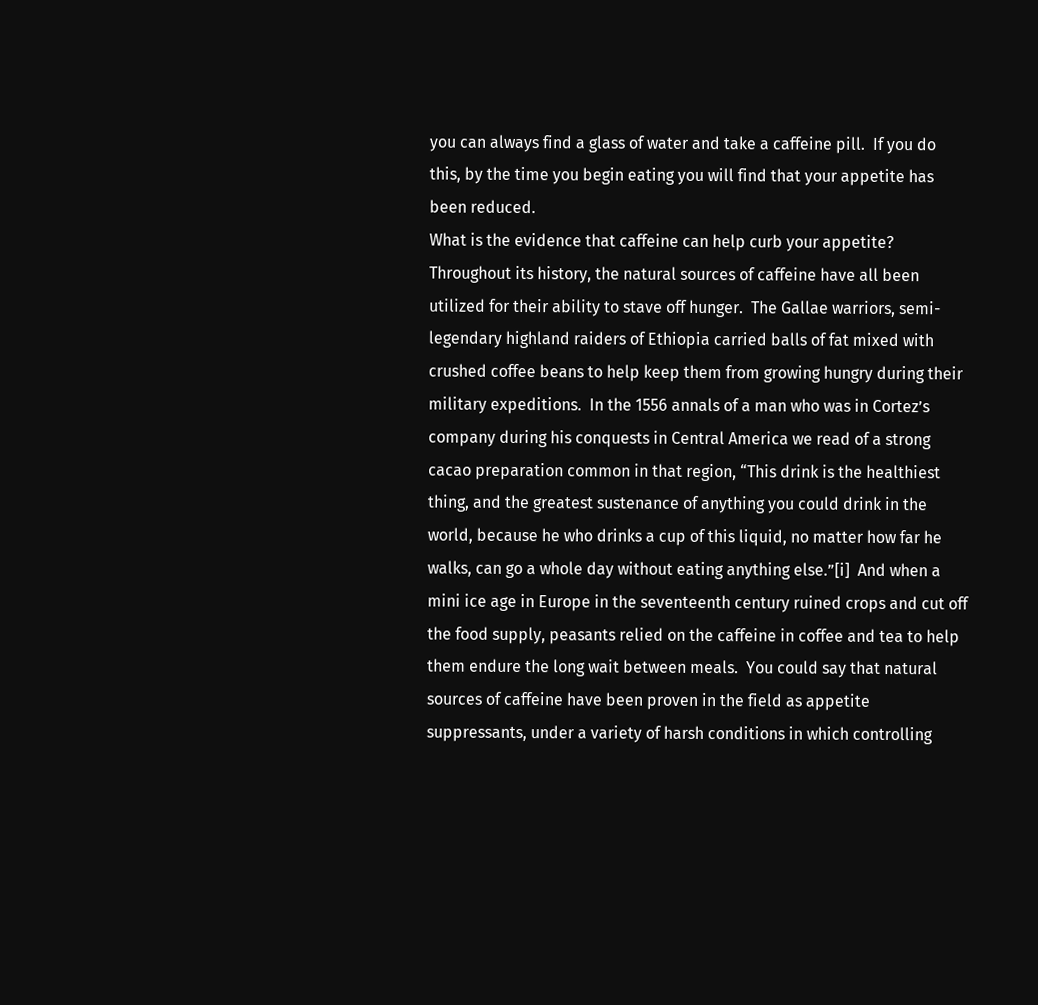you can always find a glass of water and take a caffeine pill.  If you do this, by the time you begin eating you will find that your appetite has been reduced.
What is the evidence that caffeine can help curb your appetite?
Throughout its history, the natural sources of caffeine have all been utilized for their ability to stave off hunger.  The Gallae warriors, semi-legendary highland raiders of Ethiopia carried balls of fat mixed with crushed coffee beans to help keep them from growing hungry during their military expeditions.  In the 1556 annals of a man who was in Cortez’s company during his conquests in Central America we read of a strong cacao preparation common in that region, “This drink is the healthiest thing, and the greatest sustenance of anything you could drink in the world, because he who drinks a cup of this liquid, no matter how far he walks, can go a whole day without eating anything else.”[i]  And when a mini ice age in Europe in the seventeenth century ruined crops and cut off the food supply, peasants relied on the caffeine in coffee and tea to help them endure the long wait between meals.  You could say that natural sources of caffeine have been proven in the field as appetite suppressants, under a variety of harsh conditions in which controlling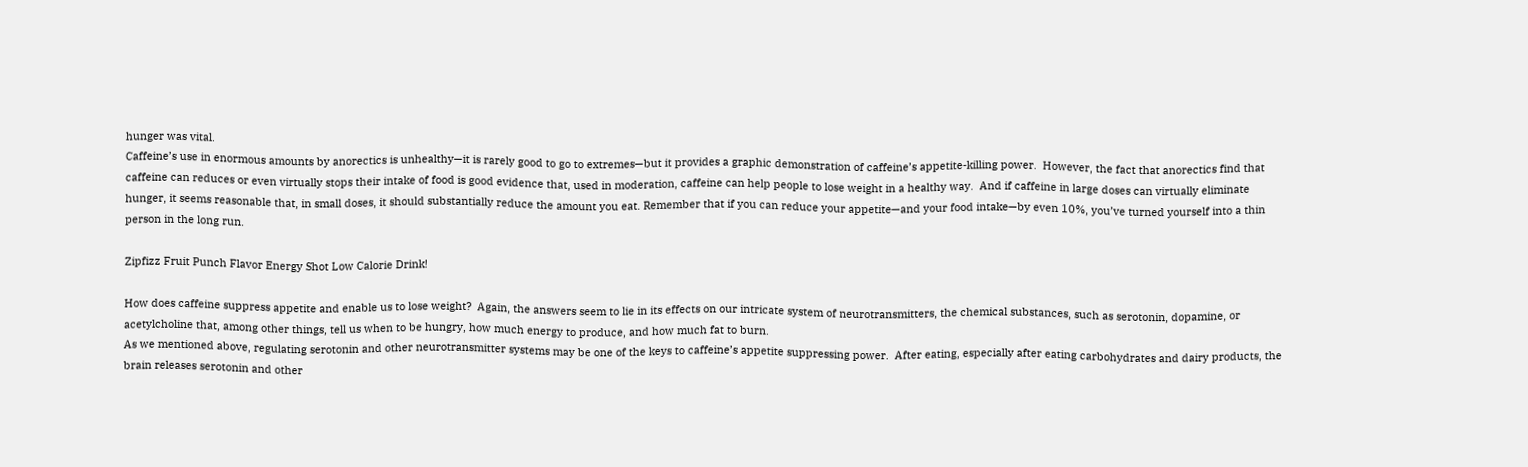hunger was vital.
Caffeine’s use in enormous amounts by anorectics is unhealthy—it is rarely good to go to extremes—but it provides a graphic demonstration of caffeine’s appetite-killing power.  However, the fact that anorectics find that caffeine can reduces or even virtually stops their intake of food is good evidence that, used in moderation, caffeine can help people to lose weight in a healthy way.  And if caffeine in large doses can virtually eliminate hunger, it seems reasonable that, in small doses, it should substantially reduce the amount you eat. Remember that if you can reduce your appetite—and your food intake—by even 10%, you’ve turned yourself into a thin person in the long run.

Zipfizz Fruit Punch Flavor Energy Shot Low Calorie Drink!

How does caffeine suppress appetite and enable us to lose weight?  Again, the answers seem to lie in its effects on our intricate system of neurotransmitters, the chemical substances, such as serotonin, dopamine, or acetylcholine that, among other things, tell us when to be hungry, how much energy to produce, and how much fat to burn.
As we mentioned above, regulating serotonin and other neurotransmitter systems may be one of the keys to caffeine’s appetite suppressing power.  After eating, especially after eating carbohydrates and dairy products, the brain releases serotonin and other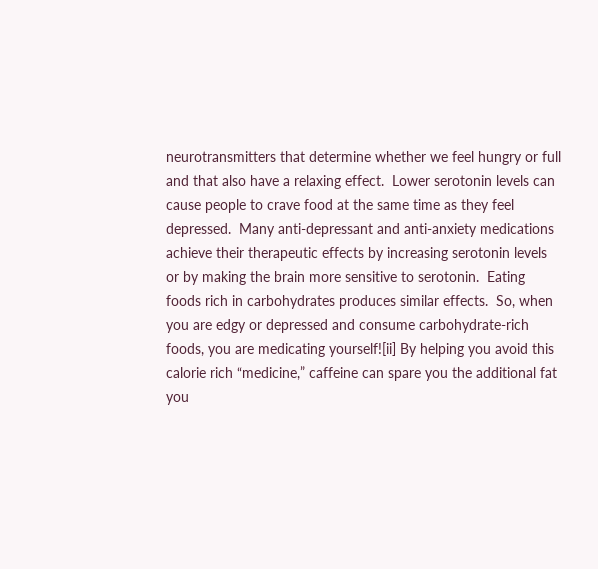neurotransmitters that determine whether we feel hungry or full and that also have a relaxing effect.  Lower serotonin levels can cause people to crave food at the same time as they feel depressed.  Many anti-depressant and anti-anxiety medications achieve their therapeutic effects by increasing serotonin levels or by making the brain more sensitive to serotonin.  Eating foods rich in carbohydrates produces similar effects.  So, when you are edgy or depressed and consume carbohydrate-rich foods, you are medicating yourself![ii] By helping you avoid this calorie rich “medicine,” caffeine can spare you the additional fat you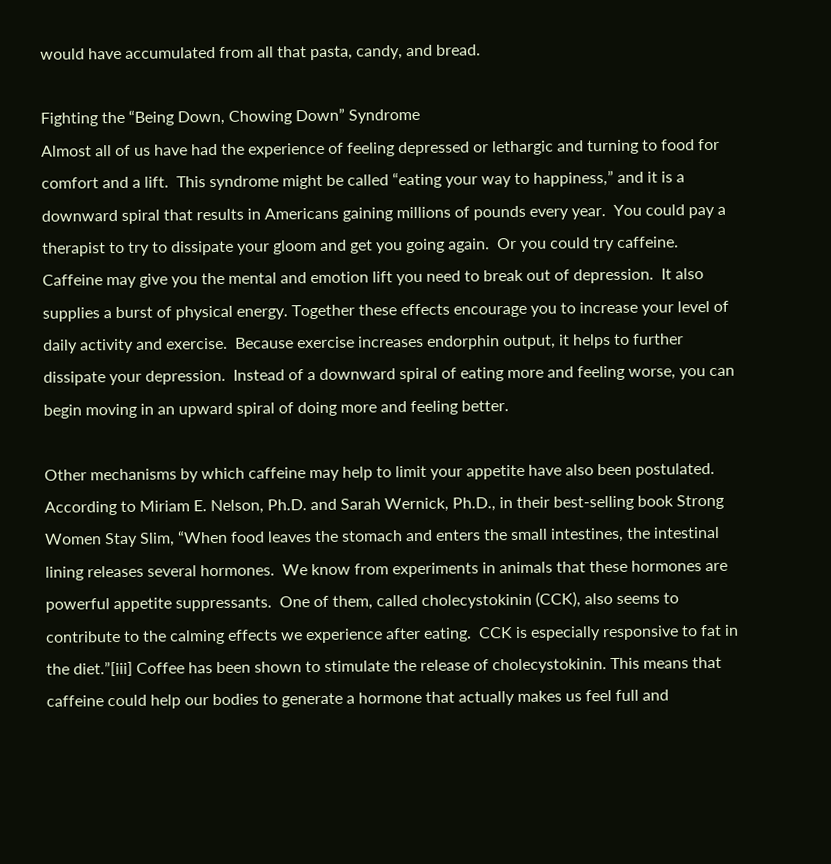would have accumulated from all that pasta, candy, and bread.

Fighting the “Being Down, Chowing Down” Syndrome
Almost all of us have had the experience of feeling depressed or lethargic and turning to food for comfort and a lift.  This syndrome might be called “eating your way to happiness,” and it is a downward spiral that results in Americans gaining millions of pounds every year.  You could pay a therapist to try to dissipate your gloom and get you going again.  Or you could try caffeine.  Caffeine may give you the mental and emotion lift you need to break out of depression.  It also supplies a burst of physical energy. Together these effects encourage you to increase your level of daily activity and exercise.  Because exercise increases endorphin output, it helps to further dissipate your depression.  Instead of a downward spiral of eating more and feeling worse, you can begin moving in an upward spiral of doing more and feeling better.

Other mechanisms by which caffeine may help to limit your appetite have also been postulated.  According to Miriam E. Nelson, Ph.D. and Sarah Wernick, Ph.D., in their best-selling book Strong Women Stay Slim, “When food leaves the stomach and enters the small intestines, the intestinal lining releases several hormones.  We know from experiments in animals that these hormones are powerful appetite suppressants.  One of them, called cholecystokinin (CCK), also seems to contribute to the calming effects we experience after eating.  CCK is especially responsive to fat in the diet.”[iii] Coffee has been shown to stimulate the release of cholecystokinin. This means that caffeine could help our bodies to generate a hormone that actually makes us feel full and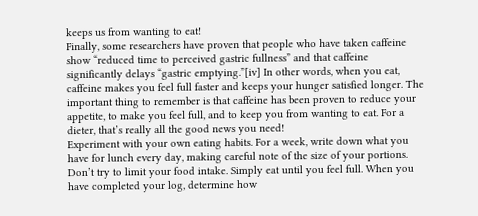keeps us from wanting to eat!
Finally, some researchers have proven that people who have taken caffeine show “reduced time to perceived gastric fullness” and that caffeine significantly delays “gastric emptying.”[iv] In other words, when you eat, caffeine makes you feel full faster and keeps your hunger satisfied longer. The important thing to remember is that caffeine has been proven to reduce your appetite, to make you feel full, and to keep you from wanting to eat. For a dieter, that’s really all the good news you need!
Experiment with your own eating habits. For a week, write down what you have for lunch every day, making careful note of the size of your portions. Don’t try to limit your food intake. Simply eat until you feel full. When you have completed your log, determine how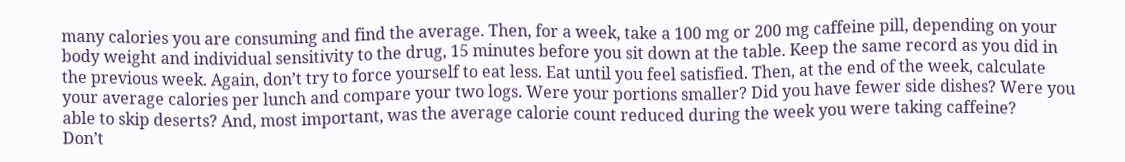many calories you are consuming and find the average. Then, for a week, take a 100 mg or 200 mg caffeine pill, depending on your body weight and individual sensitivity to the drug, 15 minutes before you sit down at the table. Keep the same record as you did in the previous week. Again, don’t try to force yourself to eat less. Eat until you feel satisfied. Then, at the end of the week, calculate your average calories per lunch and compare your two logs. Were your portions smaller? Did you have fewer side dishes? Were you able to skip deserts? And, most important, was the average calorie count reduced during the week you were taking caffeine?
Don’t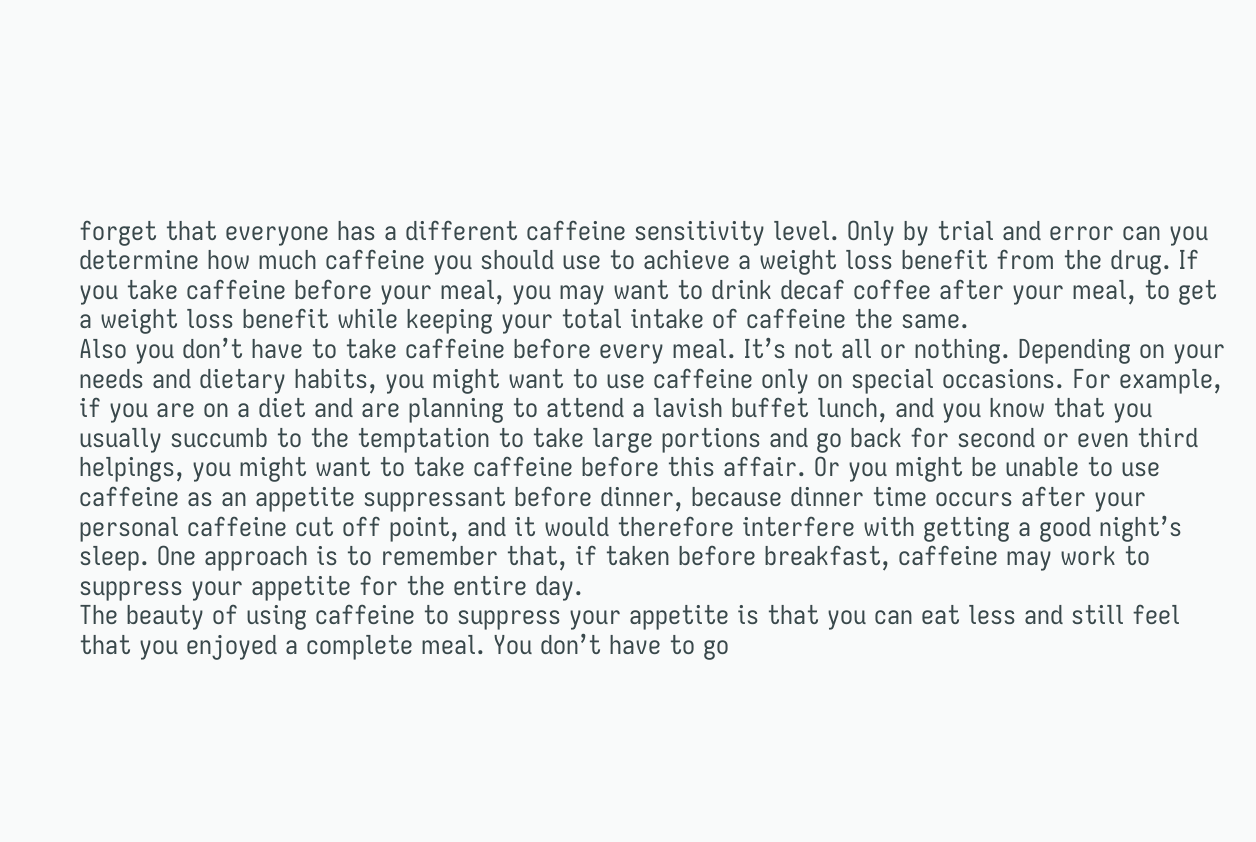forget that everyone has a different caffeine sensitivity level. Only by trial and error can you determine how much caffeine you should use to achieve a weight loss benefit from the drug. If you take caffeine before your meal, you may want to drink decaf coffee after your meal, to get a weight loss benefit while keeping your total intake of caffeine the same.
Also you don’t have to take caffeine before every meal. It’s not all or nothing. Depending on your needs and dietary habits, you might want to use caffeine only on special occasions. For example, if you are on a diet and are planning to attend a lavish buffet lunch, and you know that you usually succumb to the temptation to take large portions and go back for second or even third helpings, you might want to take caffeine before this affair. Or you might be unable to use caffeine as an appetite suppressant before dinner, because dinner time occurs after your personal caffeine cut off point, and it would therefore interfere with getting a good night’s sleep. One approach is to remember that, if taken before breakfast, caffeine may work to suppress your appetite for the entire day.
The beauty of using caffeine to suppress your appetite is that you can eat less and still feel that you enjoyed a complete meal. You don’t have to go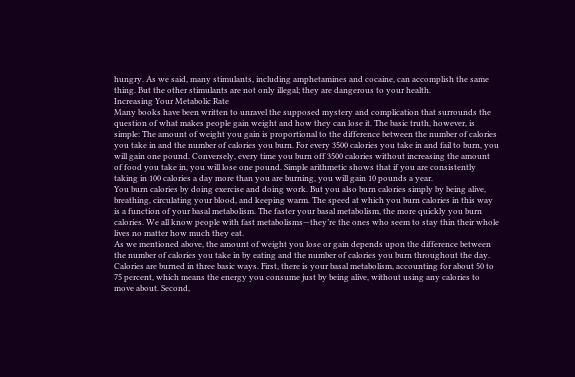hungry. As we said, many stimulants, including amphetamines and cocaine, can accomplish the same thing. But the other stimulants are not only illegal; they are dangerous to your health.
Increasing Your Metabolic Rate
Many books have been written to unravel the supposed mystery and complication that surrounds the question of what makes people gain weight and how they can lose it. The basic truth, however, is simple: The amount of weight you gain is proportional to the difference between the number of calories you take in and the number of calories you burn. For every 3500 calories you take in and fail to burn, you will gain one pound. Conversely, every time you burn off 3500 calories without increasing the amount of food you take in, you will lose one pound. Simple arithmetic shows that if you are consistently taking in 100 calories a day more than you are burning, you will gain 10 pounds a year.
You burn calories by doing exercise and doing work. But you also burn calories simply by being alive, breathing, circulating your blood, and keeping warm. The speed at which you burn calories in this way is a function of your basal metabolism. The faster your basal metabolism, the more quickly you burn calories. We all know people with fast metabolisms—they’re the ones who seem to stay thin their whole lives no matter how much they eat.
As we mentioned above, the amount of weight you lose or gain depends upon the difference between the number of calories you take in by eating and the number of calories you burn throughout the day. Calories are burned in three basic ways. First, there is your basal metabolism, accounting for about 50 to 75 percent, which means the energy you consume just by being alive, without using any calories to move about. Second,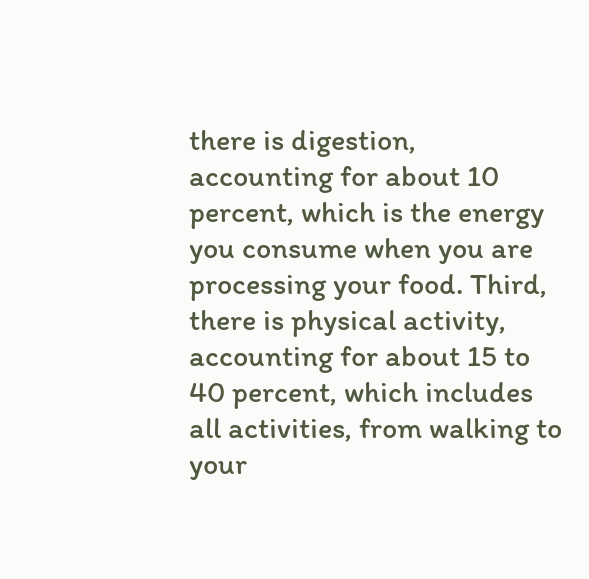there is digestion, accounting for about 10 percent, which is the energy you consume when you are processing your food. Third, there is physical activity, accounting for about 15 to 40 percent, which includes all activities, from walking to your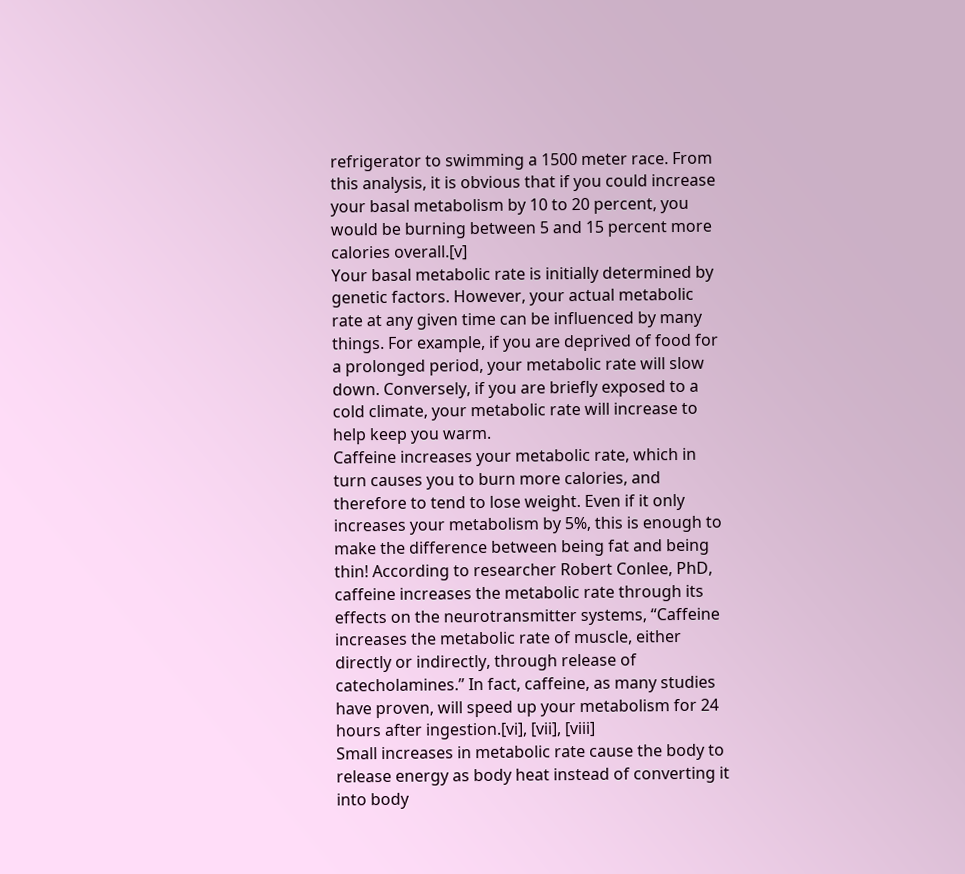refrigerator to swimming a 1500 meter race. From this analysis, it is obvious that if you could increase your basal metabolism by 10 to 20 percent, you would be burning between 5 and 15 percent more calories overall.[v]
Your basal metabolic rate is initially determined by genetic factors. However, your actual metabolic rate at any given time can be influenced by many things. For example, if you are deprived of food for a prolonged period, your metabolic rate will slow down. Conversely, if you are briefly exposed to a cold climate, your metabolic rate will increase to help keep you warm.
Caffeine increases your metabolic rate, which in turn causes you to burn more calories, and therefore to tend to lose weight. Even if it only increases your metabolism by 5%, this is enough to make the difference between being fat and being thin! According to researcher Robert Conlee, PhD, caffeine increases the metabolic rate through its effects on the neurotransmitter systems, “Caffeine increases the metabolic rate of muscle, either directly or indirectly, through release of catecholamines.” In fact, caffeine, as many studies have proven, will speed up your metabolism for 24 hours after ingestion.[vi], [vii], [viii]
Small increases in metabolic rate cause the body to release energy as body heat instead of converting it into body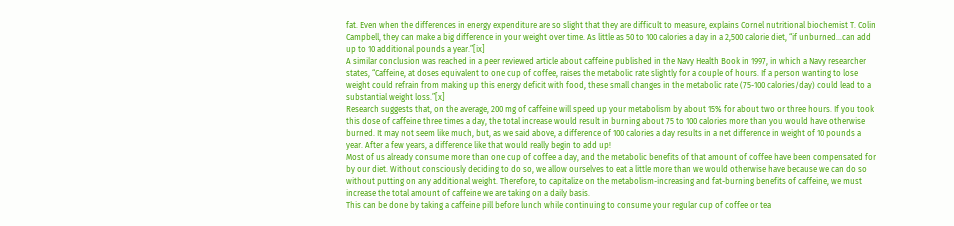fat. Even when the differences in energy expenditure are so slight that they are difficult to measure, explains Cornel nutritional biochemist T. Colin Campbell, they can make a big difference in your weight over time. As little as 50 to 100 calories a day in a 2,500 calorie diet, “if unburned…can add up to 10 additional pounds a year.”[ix]
A similar conclusion was reached in a peer reviewed article about caffeine published in the Navy Health Book in 1997, in which a Navy researcher states, “Caffeine, at doses equivalent to one cup of coffee, raises the metabolic rate slightly for a couple of hours. If a person wanting to lose weight could refrain from making up this energy deficit with food, these small changes in the metabolic rate (75-100 calories/day) could lead to a substantial weight loss.”[x]
Research suggests that, on the average, 200 mg of caffeine will speed up your metabolism by about 15% for about two or three hours. If you took this dose of caffeine three times a day, the total increase would result in burning about 75 to 100 calories more than you would have otherwise burned. It may not seem like much, but, as we said above, a difference of 100 calories a day results in a net difference in weight of 10 pounds a year. After a few years, a difference like that would really begin to add up!
Most of us already consume more than one cup of coffee a day, and the metabolic benefits of that amount of coffee have been compensated for by our diet. Without consciously deciding to do so, we allow ourselves to eat a little more than we would otherwise have because we can do so without putting on any additional weight. Therefore, to capitalize on the metabolism-increasing and fat-burning benefits of caffeine, we must increase the total amount of caffeine we are taking on a daily basis.
This can be done by taking a caffeine pill before lunch while continuing to consume your regular cup of coffee or tea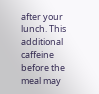after your lunch. This additional caffeine before the meal may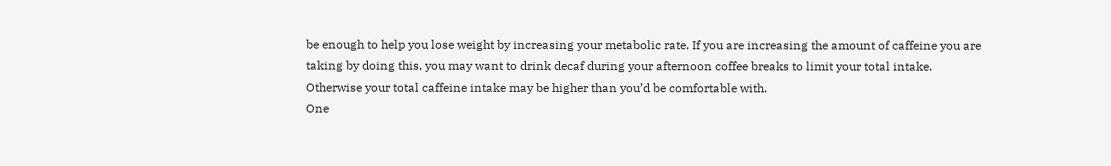be enough to help you lose weight by increasing your metabolic rate. If you are increasing the amount of caffeine you are taking by doing this, you may want to drink decaf during your afternoon coffee breaks to limit your total intake. Otherwise your total caffeine intake may be higher than you’d be comfortable with.
One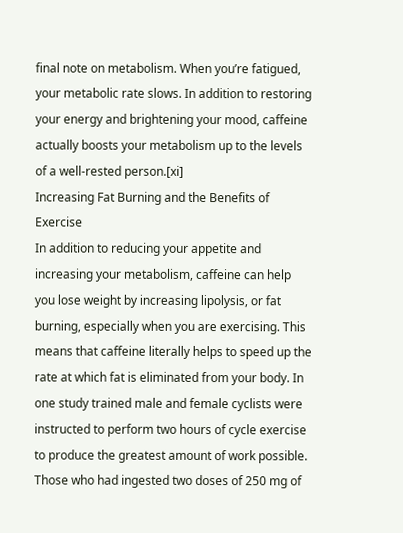final note on metabolism. When you’re fatigued, your metabolic rate slows. In addition to restoring your energy and brightening your mood, caffeine actually boosts your metabolism up to the levels of a well-rested person.[xi]
Increasing Fat Burning and the Benefits of Exercise
In addition to reducing your appetite and increasing your metabolism, caffeine can help you lose weight by increasing lipolysis, or fat burning, especially when you are exercising. This means that caffeine literally helps to speed up the rate at which fat is eliminated from your body. In one study trained male and female cyclists were instructed to perform two hours of cycle exercise to produce the greatest amount of work possible. Those who had ingested two doses of 250 mg of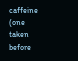caffeine (one taken before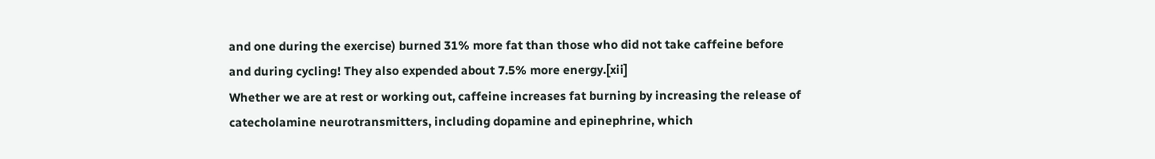and one during the exercise) burned 31% more fat than those who did not take caffeine before and during cycling! They also expended about 7.5% more energy.[xii]
Whether we are at rest or working out, caffeine increases fat burning by increasing the release of catecholamine neurotransmitters, including dopamine and epinephrine, which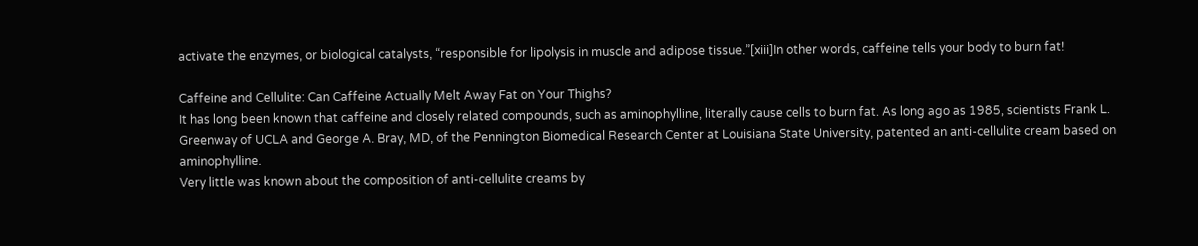activate the enzymes, or biological catalysts, “responsible for lipolysis in muscle and adipose tissue.”[xiii]In other words, caffeine tells your body to burn fat!

Caffeine and Cellulite: Can Caffeine Actually Melt Away Fat on Your Thighs?
It has long been known that caffeine and closely related compounds, such as aminophylline, literally cause cells to burn fat. As long ago as 1985, scientists Frank L. Greenway of UCLA and George A. Bray, MD, of the Pennington Biomedical Research Center at Louisiana State University, patented an anti-cellulite cream based on aminophylline.
Very little was known about the composition of anti-cellulite creams by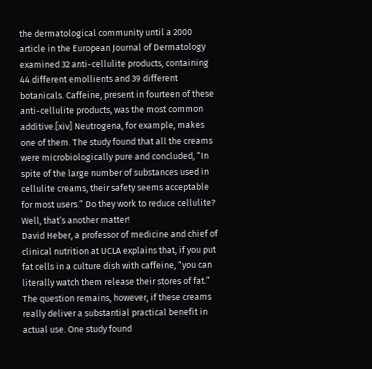the dermatological community until a 2000 article in the European Journal of Dermatology examined 32 anti-cellulite products, containing 44 different emollients and 39 different botanicals. Caffeine, present in fourteen of these anti-cellulite products, was the most common additive.[xiv] Neutrogena, for example, makes one of them. The study found that all the creams were microbiologically pure and concluded, “In spite of the large number of substances used in cellulite creams, their safety seems acceptable for most users.” Do they work to reduce cellulite? Well, that’s another matter!
David Heber, a professor of medicine and chief of clinical nutrition at UCLA explains that, if you put fat cells in a culture dish with caffeine, “you can literally watch them release their stores of fat.” The question remains, however, if these creams really deliver a substantial practical benefit in actual use. One study found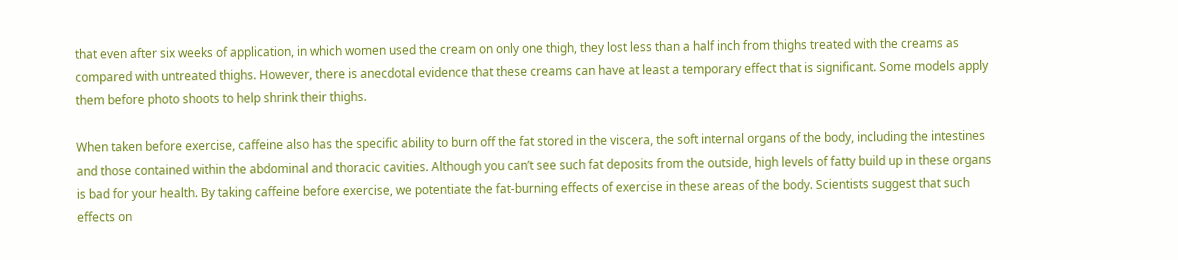that even after six weeks of application, in which women used the cream on only one thigh, they lost less than a half inch from thighs treated with the creams as compared with untreated thighs. However, there is anecdotal evidence that these creams can have at least a temporary effect that is significant. Some models apply them before photo shoots to help shrink their thighs.

When taken before exercise, caffeine also has the specific ability to burn off the fat stored in the viscera, the soft internal organs of the body, including the intestines and those contained within the abdominal and thoracic cavities. Although you can’t see such fat deposits from the outside, high levels of fatty build up in these organs is bad for your health. By taking caffeine before exercise, we potentiate the fat-burning effects of exercise in these areas of the body. Scientists suggest that such effects on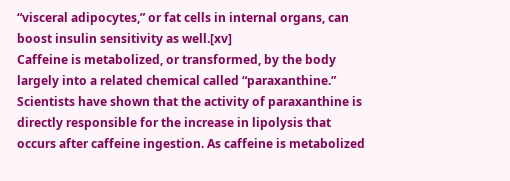“visceral adipocytes,” or fat cells in internal organs, can boost insulin sensitivity as well.[xv]
Caffeine is metabolized, or transformed, by the body largely into a related chemical called “paraxanthine.” Scientists have shown that the activity of paraxanthine is directly responsible for the increase in lipolysis that occurs after caffeine ingestion. As caffeine is metabolized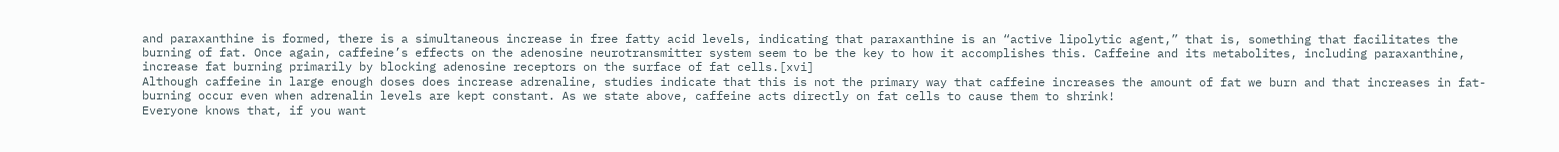and paraxanthine is formed, there is a simultaneous increase in free fatty acid levels, indicating that paraxanthine is an “active lipolytic agent,” that is, something that facilitates the burning of fat. Once again, caffeine’s effects on the adenosine neurotransmitter system seem to be the key to how it accomplishes this. Caffeine and its metabolites, including paraxanthine, increase fat burning primarily by blocking adenosine receptors on the surface of fat cells.[xvi]
Although caffeine in large enough doses does increase adrenaline, studies indicate that this is not the primary way that caffeine increases the amount of fat we burn and that increases in fat-burning occur even when adrenalin levels are kept constant. As we state above, caffeine acts directly on fat cells to cause them to shrink!
Everyone knows that, if you want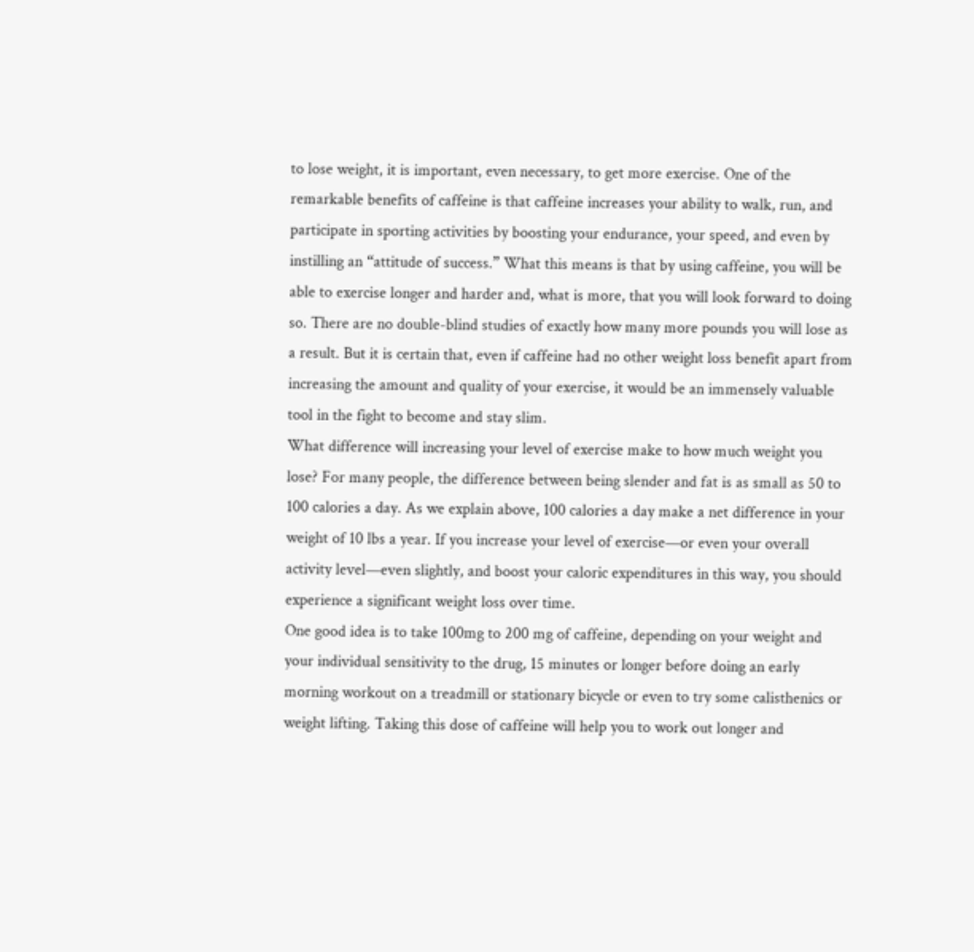to lose weight, it is important, even necessary, to get more exercise. One of the remarkable benefits of caffeine is that caffeine increases your ability to walk, run, and participate in sporting activities by boosting your endurance, your speed, and even by instilling an “attitude of success.” What this means is that by using caffeine, you will be able to exercise longer and harder and, what is more, that you will look forward to doing so. There are no double-blind studies of exactly how many more pounds you will lose as a result. But it is certain that, even if caffeine had no other weight loss benefit apart from increasing the amount and quality of your exercise, it would be an immensely valuable tool in the fight to become and stay slim.
What difference will increasing your level of exercise make to how much weight you lose? For many people, the difference between being slender and fat is as small as 50 to 100 calories a day. As we explain above, 100 calories a day make a net difference in your weight of 10 lbs a year. If you increase your level of exercise—or even your overall activity level—even slightly, and boost your caloric expenditures in this way, you should experience a significant weight loss over time.
One good idea is to take 100mg to 200 mg of caffeine, depending on your weight and your individual sensitivity to the drug, 15 minutes or longer before doing an early morning workout on a treadmill or stationary bicycle or even to try some calisthenics or weight lifting. Taking this dose of caffeine will help you to work out longer and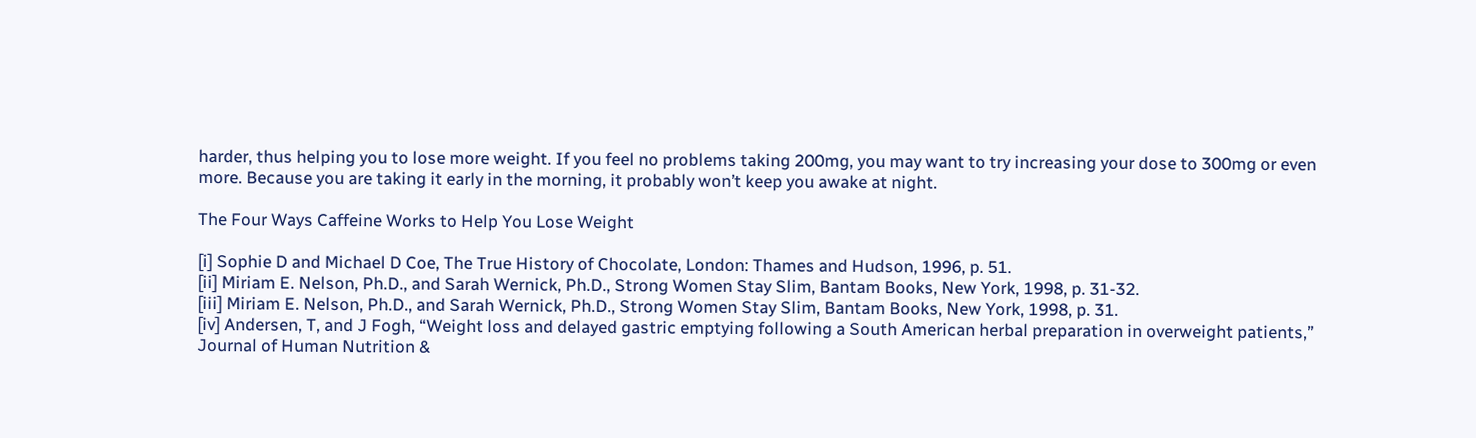harder, thus helping you to lose more weight. If you feel no problems taking 200mg, you may want to try increasing your dose to 300mg or even more. Because you are taking it early in the morning, it probably won’t keep you awake at night.

The Four Ways Caffeine Works to Help You Lose Weight

[i] Sophie D and Michael D Coe, The True History of Chocolate, London: Thames and Hudson, 1996, p. 51.
[ii] Miriam E. Nelson, Ph.D., and Sarah Wernick, Ph.D., Strong Women Stay Slim, Bantam Books, New York, 1998, p. 31-32.
[iii] Miriam E. Nelson, Ph.D., and Sarah Wernick, Ph.D., Strong Women Stay Slim, Bantam Books, New York, 1998, p. 31.
[iv] Andersen, T, and J Fogh, “Weight loss and delayed gastric emptying following a South American herbal preparation in overweight patients,” Journal of Human Nutrition &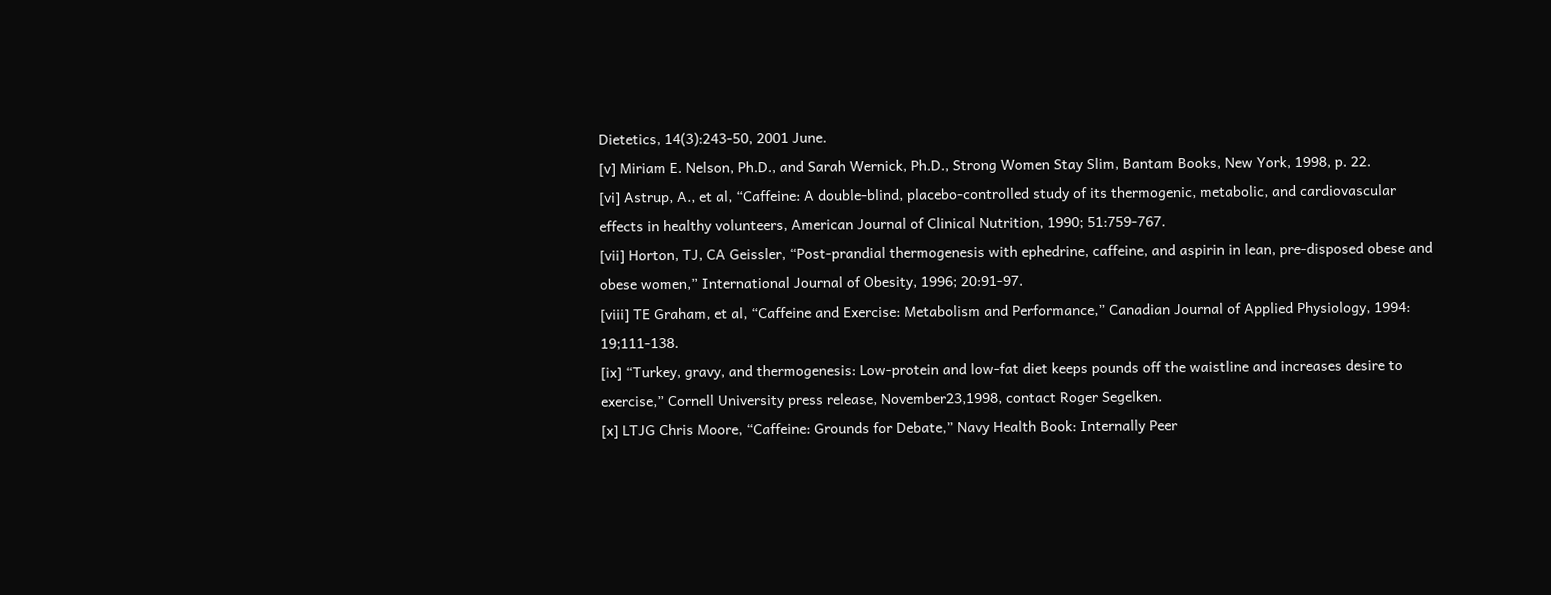Dietetics, 14(3):243-50, 2001 June.
[v] Miriam E. Nelson, Ph.D., and Sarah Wernick, Ph.D., Strong Women Stay Slim, Bantam Books, New York, 1998, p. 22.
[vi] Astrup, A., et al, “Caffeine: A double-blind, placebo-controlled study of its thermogenic, metabolic, and cardiovascular effects in healthy volunteers, American Journal of Clinical Nutrition, 1990; 51:759-767.
[vii] Horton, TJ, CA Geissler, “Post-prandial thermogenesis with ephedrine, caffeine, and aspirin in lean, pre-disposed obese and obese women,” International Journal of Obesity, 1996; 20:91-97.
[viii] TE Graham, et al, “Caffeine and Exercise: Metabolism and Performance,” Canadian Journal of Applied Physiology, 1994: 19;111-138.
[ix] “Turkey, gravy, and thermogenesis: Low-protein and low-fat diet keeps pounds off the waistline and increases desire to exercise,” Cornell University press release, November23,1998, contact Roger Segelken.
[x] LTJG Chris Moore, “Caffeine: Grounds for Debate,” Navy Health Book: Internally Peer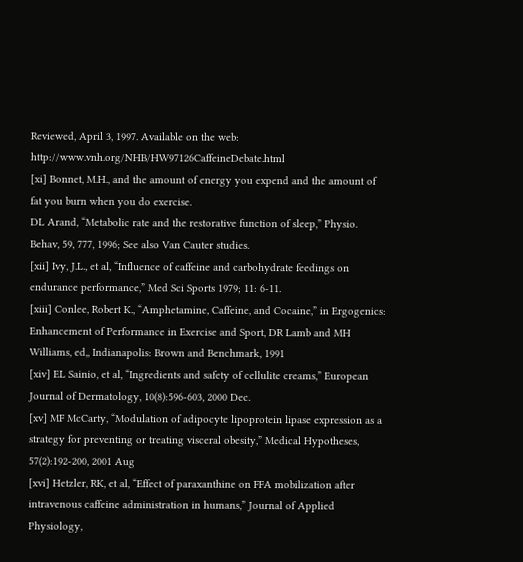Reviewed, April 3, 1997. Available on the web: http://www.vnh.org/NHB/HW97126CaffeineDebate.html
[xi] Bonnet, M.H., and the amount of energy you expend and the amount of fat you burn when you do exercise.
DL Arand, “Metabolic rate and the restorative function of sleep,” Physio. Behav, 59, 777, 1996; See also Van Cauter studies.
[xii] Ivy, J.L., et al, “Influence of caffeine and carbohydrate feedings on endurance performance,” Med Sci Sports 1979; 11: 6-11.
[xiii] Conlee, Robert K., “Amphetamine, Caffeine, and Cocaine,” in Ergogenics: Enhancement of Performance in Exercise and Sport, DR Lamb and MH Williams, ed,, Indianapolis: Brown and Benchmark, 1991
[xiv] EL Sainio, et al, “Ingredients and safety of cellulite creams,” European Journal of Dermatology, 10(8):596-603, 2000 Dec.
[xv] MF McCarty, “Modulation of adipocyte lipoprotein lipase expression as a strategy for preventing or treating visceral obesity,” Medical Hypotheses, 57(2):192-200, 2001 Aug
[xvi] Hetzler, RK, et al, “Effect of paraxanthine on FFA mobilization after intravenous caffeine administration in humans,” Journal of Applied Physiology,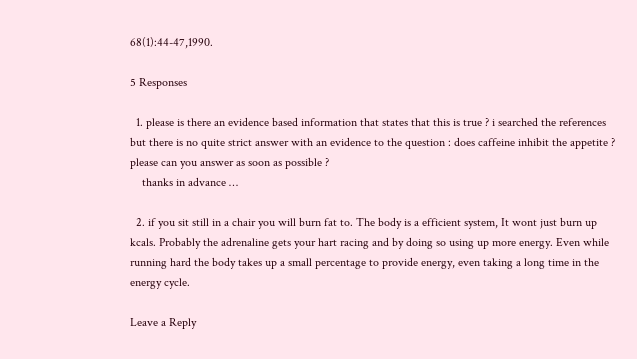68(1):44-47,1990.

5 Responses

  1. please is there an evidence based information that states that this is true ? i searched the references but there is no quite strict answer with an evidence to the question : does caffeine inhibit the appetite ? please can you answer as soon as possible ?
    thanks in advance …

  2. if you sit still in a chair you will burn fat to. The body is a efficient system, It wont just burn up kcals. Probably the adrenaline gets your hart racing and by doing so using up more energy. Even while running hard the body takes up a small percentage to provide energy, even taking a long time in the energy cycle.

Leave a Reply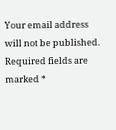Your email address will not be published. Required fields are marked *